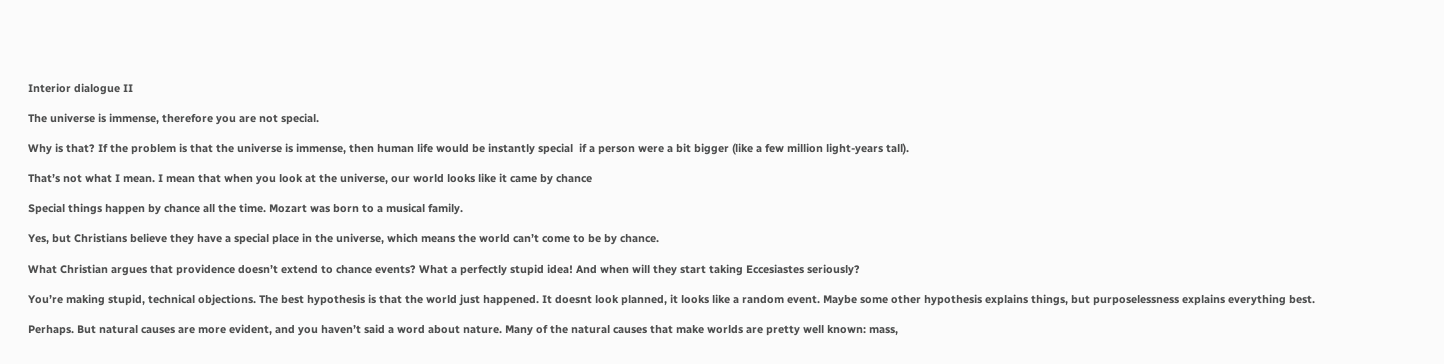Interior dialogue II

The universe is immense, therefore you are not special.

Why is that? If the problem is that the universe is immense, then human life would be instantly special  if a person were a bit bigger (like a few million light-years tall).

That’s not what I mean. I mean that when you look at the universe, our world looks like it came by chance

Special things happen by chance all the time. Mozart was born to a musical family.

Yes, but Christians believe they have a special place in the universe, which means the world can’t come to be by chance.

What Christian argues that providence doesn’t extend to chance events? What a perfectly stupid idea! And when will they start taking Eccesiastes seriously?

You’re making stupid, technical objections. The best hypothesis is that the world just happened. It doesnt look planned, it looks like a random event. Maybe some other hypothesis explains things, but purposelessness explains everything best.

Perhaps. But natural causes are more evident, and you haven’t said a word about nature. Many of the natural causes that make worlds are pretty well known: mass,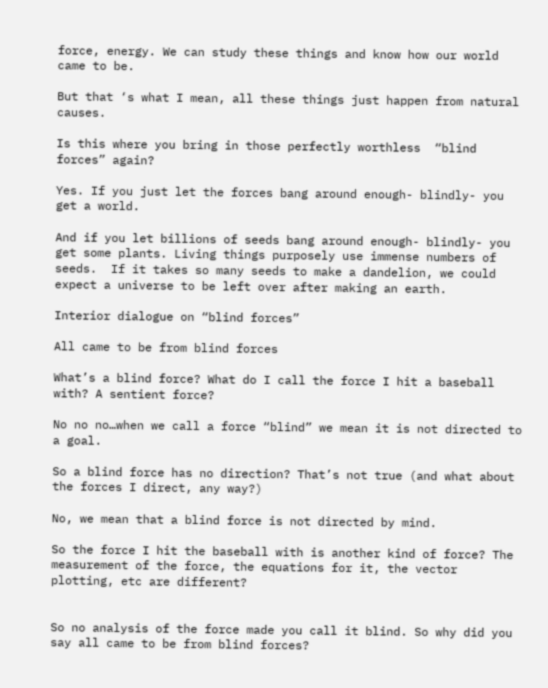force, energy. We can study these things and know how our world came to be.

But that ‘s what I mean, all these things just happen from natural causes.

Is this where you bring in those perfectly worthless  “blind forces” again?

Yes. If you just let the forces bang around enough- blindly- you get a world.

And if you let billions of seeds bang around enough- blindly- you  get some plants. Living things purposely use immense numbers of seeds.  If it takes so many seeds to make a dandelion, we could expect a universe to be left over after making an earth.

Interior dialogue on “blind forces”

All came to be from blind forces

What’s a blind force? What do I call the force I hit a baseball with? A sentient force?

No no no…when we call a force “blind” we mean it is not directed to a goal.

So a blind force has no direction? That’s not true (and what about the forces I direct, any way?)

No, we mean that a blind force is not directed by mind.

So the force I hit the baseball with is another kind of force? The measurement of the force, the equations for it, the vector plotting, etc are different?


So no analysis of the force made you call it blind. So why did you say all came to be from blind forces?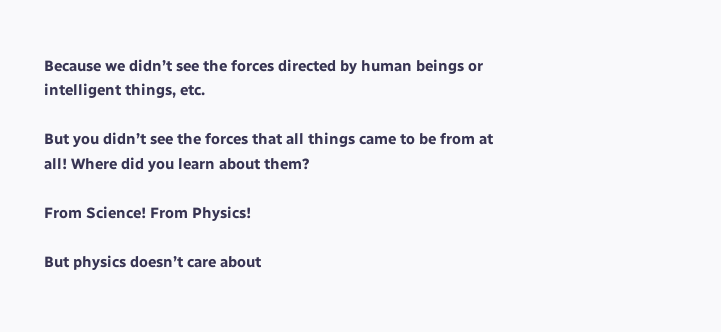Because we didn’t see the forces directed by human beings or intelligent things, etc.

But you didn’t see the forces that all things came to be from at all! Where did you learn about them?

From Science! From Physics!

But physics doesn’t care about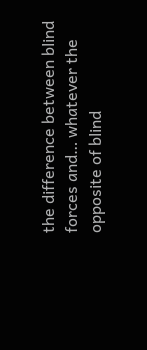the difference between blind forces and… whatever the opposite of blind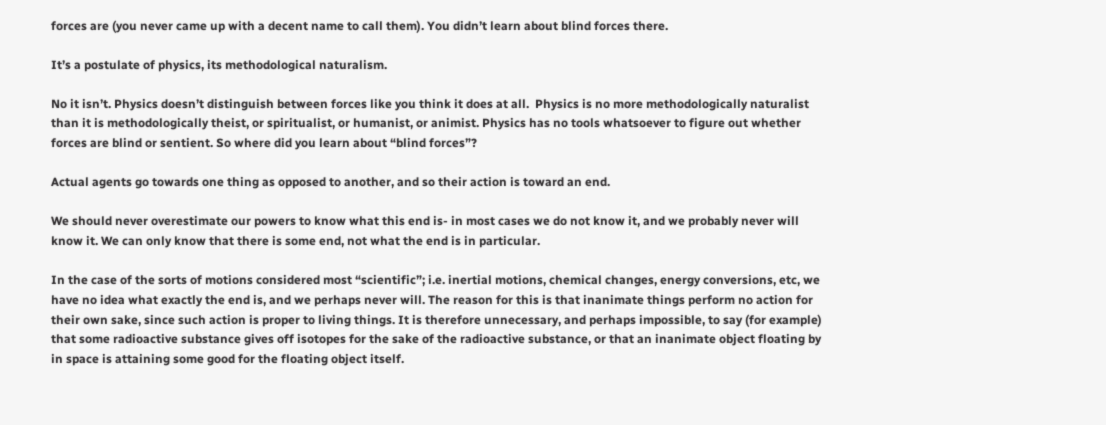forces are (you never came up with a decent name to call them). You didn’t learn about blind forces there.

It’s a postulate of physics, its methodological naturalism.

No it isn’t. Physics doesn’t distinguish between forces like you think it does at all.  Physics is no more methodologically naturalist than it is methodologically theist, or spiritualist, or humanist, or animist. Physics has no tools whatsoever to figure out whether forces are blind or sentient. So where did you learn about “blind forces”?

Actual agents go towards one thing as opposed to another, and so their action is toward an end.

We should never overestimate our powers to know what this end is- in most cases we do not know it, and we probably never will know it. We can only know that there is some end, not what the end is in particular.

In the case of the sorts of motions considered most “scientific”; i.e. inertial motions, chemical changes, energy conversions, etc, we have no idea what exactly the end is, and we perhaps never will. The reason for this is that inanimate things perform no action for their own sake, since such action is proper to living things. It is therefore unnecessary, and perhaps impossible, to say (for example) that some radioactive substance gives off isotopes for the sake of the radioactive substance, or that an inanimate object floating by in space is attaining some good for the floating object itself.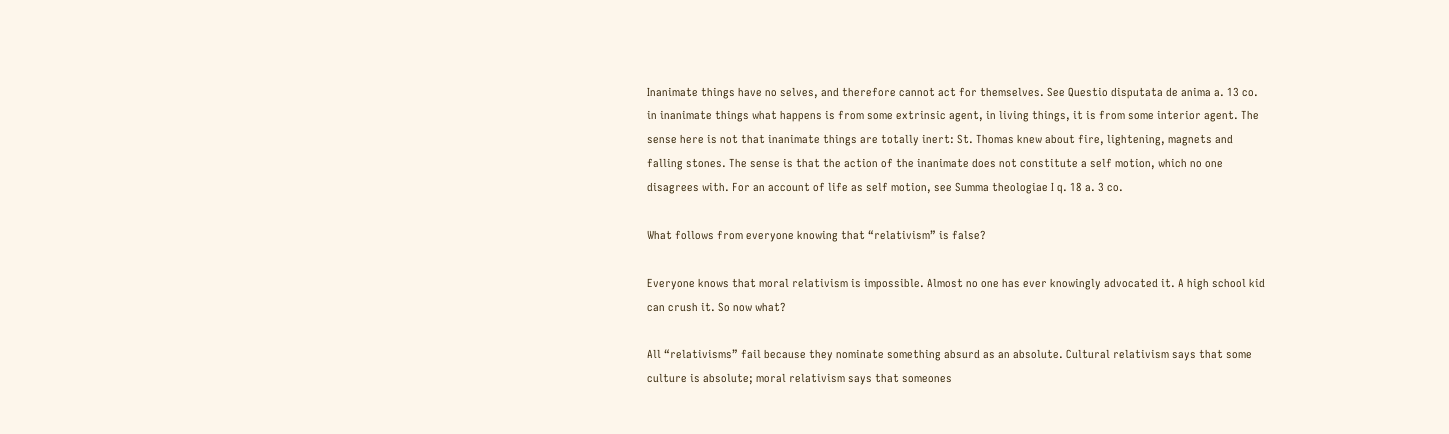Inanimate things have no selves, and therefore cannot act for themselves. See Questio disputata de anima a. 13 co. in inanimate things what happens is from some extrinsic agent, in living things, it is from some interior agent. The sense here is not that inanimate things are totally inert: St. Thomas knew about fire, lightening, magnets and falling stones. The sense is that the action of the inanimate does not constitute a self motion, which no one disagrees with. For an account of life as self motion, see Summa theologiae I q. 18 a. 3 co.

What follows from everyone knowing that “relativism” is false?

Everyone knows that moral relativism is impossible. Almost no one has ever knowingly advocated it. A high school kid can crush it. So now what?

All “relativisms” fail because they nominate something absurd as an absolute. Cultural relativism says that some culture is absolute; moral relativism says that someones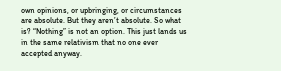own opinions, or upbringing, or circumstances are absolute. But they aren’t absolute. So what is? “Nothing” is not an option. This just lands us in the same relativism that no one ever accepted anyway.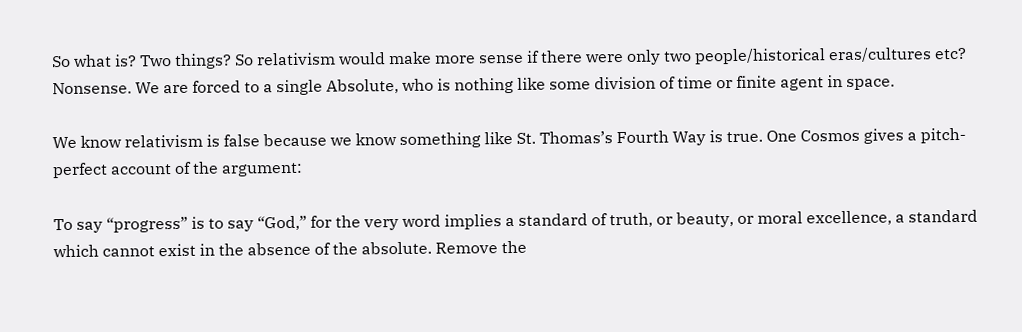So what is? Two things? So relativism would make more sense if there were only two people/historical eras/cultures etc? Nonsense. We are forced to a single Absolute, who is nothing like some division of time or finite agent in space.

We know relativism is false because we know something like St. Thomas’s Fourth Way is true. One Cosmos gives a pitch-perfect account of the argument:

To say “progress” is to say “God,” for the very word implies a standard of truth, or beauty, or moral excellence, a standard which cannot exist in the absence of the absolute. Remove the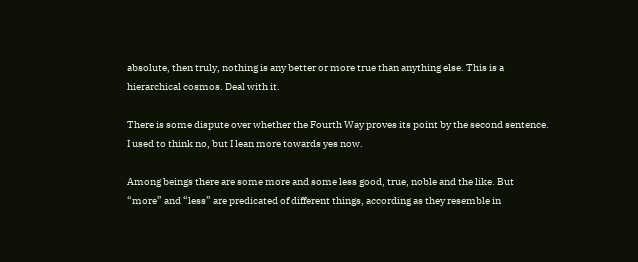absolute, then truly, nothing is any better or more true than anything else. This is a hierarchical cosmos. Deal with it.

There is some dispute over whether the Fourth Way proves its point by the second sentence. I used to think no, but I lean more towards yes now.

Among beings there are some more and some less good, true, noble and the like. But “more” and “less” are predicated of different things, according as they resemble in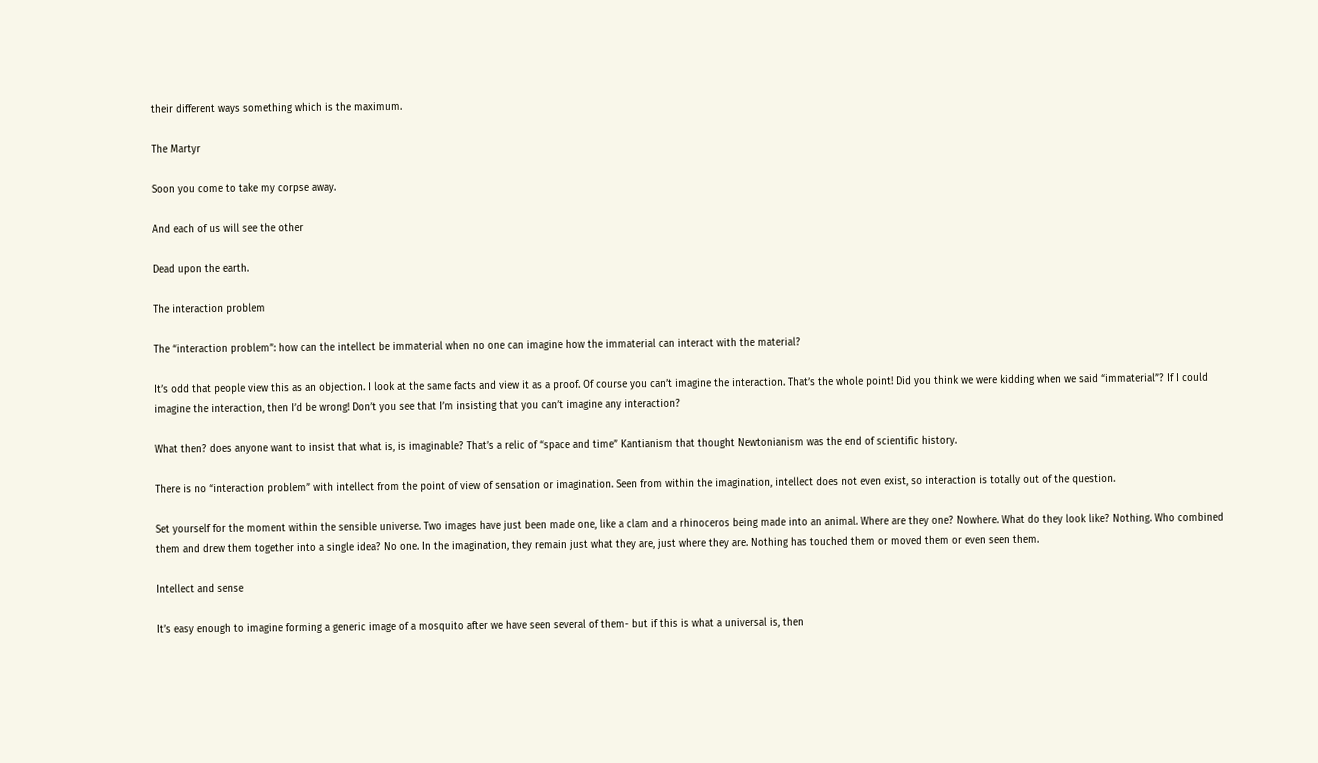their different ways something which is the maximum.

The Martyr

Soon you come to take my corpse away.

And each of us will see the other

Dead upon the earth.

The interaction problem

The “interaction problem”: how can the intellect be immaterial when no one can imagine how the immaterial can interact with the material?

It’s odd that people view this as an objection. I look at the same facts and view it as a proof. Of course you can’t imagine the interaction. That’s the whole point! Did you think we were kidding when we said “immaterial”? If I could imagine the interaction, then I’d be wrong! Don’t you see that I’m insisting that you can’t imagine any interaction?

What then? does anyone want to insist that what is, is imaginable? That’s a relic of “space and time” Kantianism that thought Newtonianism was the end of scientific history.

There is no “interaction problem” with intellect from the point of view of sensation or imagination. Seen from within the imagination, intellect does not even exist, so interaction is totally out of the question.

Set yourself for the moment within the sensible universe. Two images have just been made one, like a clam and a rhinoceros being made into an animal. Where are they one? Nowhere. What do they look like? Nothing. Who combined them and drew them together into a single idea? No one. In the imagination, they remain just what they are, just where they are. Nothing has touched them or moved them or even seen them.

Intellect and sense

It’s easy enough to imagine forming a generic image of a mosquito after we have seen several of them- but if this is what a universal is, then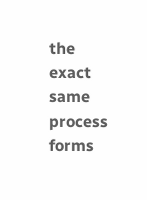the exact same process forms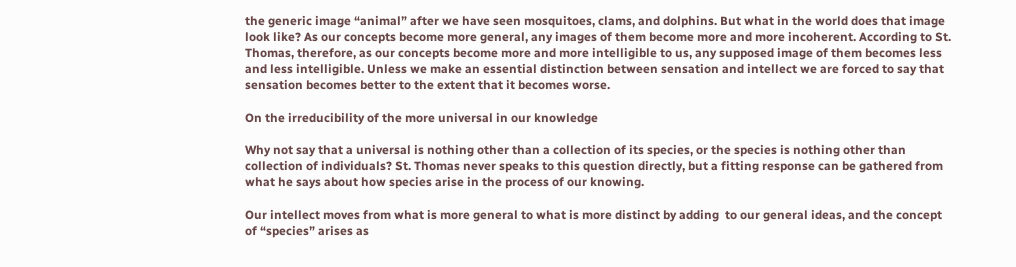the generic image “animal” after we have seen mosquitoes, clams, and dolphins. But what in the world does that image look like? As our concepts become more general, any images of them become more and more incoherent. According to St. Thomas, therefore, as our concepts become more and more intelligible to us, any supposed image of them becomes less and less intelligible. Unless we make an essential distinction between sensation and intellect we are forced to say that sensation becomes better to the extent that it becomes worse.

On the irreducibility of the more universal in our knowledge

Why not say that a universal is nothing other than a collection of its species, or the species is nothing other than collection of individuals? St. Thomas never speaks to this question directly, but a fitting response can be gathered from what he says about how species arise in the process of our knowing.

Our intellect moves from what is more general to what is more distinct by adding  to our general ideas, and the concept of “species” arises as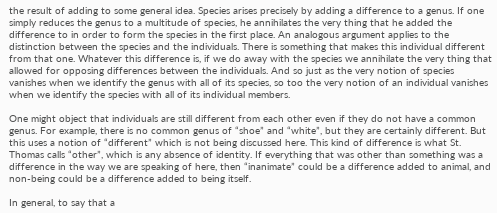the result of adding to some general idea. Species arises precisely by adding a difference to a genus. If one simply reduces the genus to a multitude of species, he annihilates the very thing that he added the difference to in order to form the species in the first place. An analogous argument applies to the distinction between the species and the individuals. There is something that makes this individual different from that one. Whatever this difference is, if we do away with the species we annihilate the very thing that allowed for opposing differences between the individuals. And so just as the very notion of species vanishes when we identify the genus with all of its species, so too the very notion of an individual vanishes when we identify the species with all of its individual members.

One might object that individuals are still different from each other even if they do not have a common genus. For example, there is no common genus of “shoe” and “white”, but they are certainly different. But this uses a notion of “different” which is not being discussed here. This kind of difference is what St. Thomas calls “other”, which is any absence of identity. If everything that was other than something was a difference in the way we are speaking of here, then “inanimate” could be a difference added to animal, and non-being could be a difference added to being itself.

In general, to say that a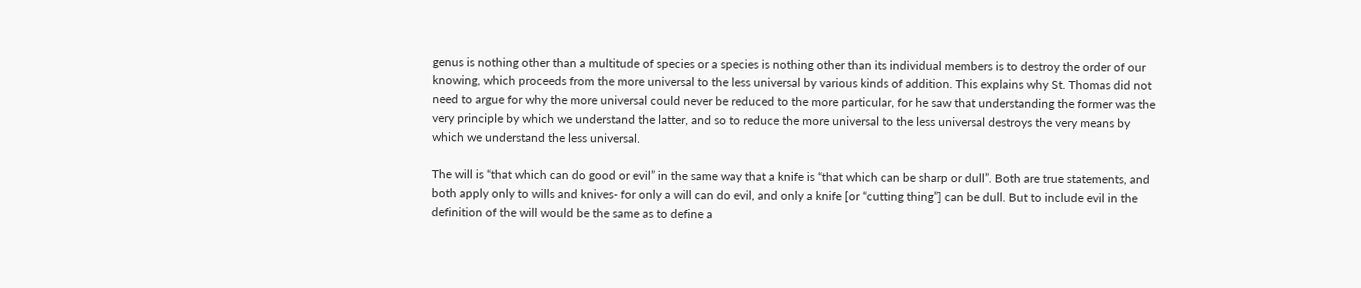genus is nothing other than a multitude of species or a species is nothing other than its individual members is to destroy the order of our knowing, which proceeds from the more universal to the less universal by various kinds of addition. This explains why St. Thomas did not need to argue for why the more universal could never be reduced to the more particular, for he saw that understanding the former was the very principle by which we understand the latter, and so to reduce the more universal to the less universal destroys the very means by which we understand the less universal.

The will is “that which can do good or evil” in the same way that a knife is “that which can be sharp or dull”. Both are true statements, and both apply only to wills and knives- for only a will can do evil, and only a knife [or “cutting thing”] can be dull. But to include evil in the definition of the will would be the same as to define a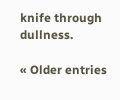knife through dullness.

« Older entries